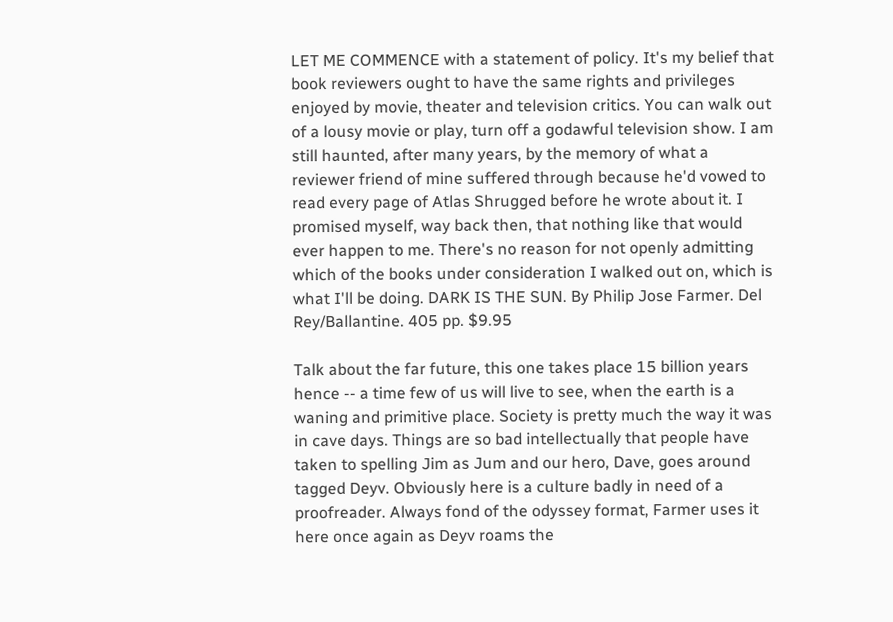LET ME COMMENCE with a statement of policy. It's my belief that book reviewers ought to have the same rights and privileges enjoyed by movie, theater and television critics. You can walk out of a lousy movie or play, turn off a godawful television show. I am still haunted, after many years, by the memory of what a reviewer friend of mine suffered through because he'd vowed to read every page of Atlas Shrugged before he wrote about it. I promised myself, way back then, that nothing like that would ever happen to me. There's no reason for not openly admitting which of the books under consideration I walked out on, which is what I'll be doing. DARK IS THE SUN. By Philip Jose Farmer. Del Rey/Ballantine. 405 pp. $9.95

Talk about the far future, this one takes place 15 billion years hence -- a time few of us will live to see, when the earth is a waning and primitive place. Society is pretty much the way it was in cave days. Things are so bad intellectually that people have taken to spelling Jim as Jum and our hero, Dave, goes around tagged Deyv. Obviously here is a culture badly in need of a proofreader. Always fond of the odyssey format, Farmer uses it here once again as Deyv roams the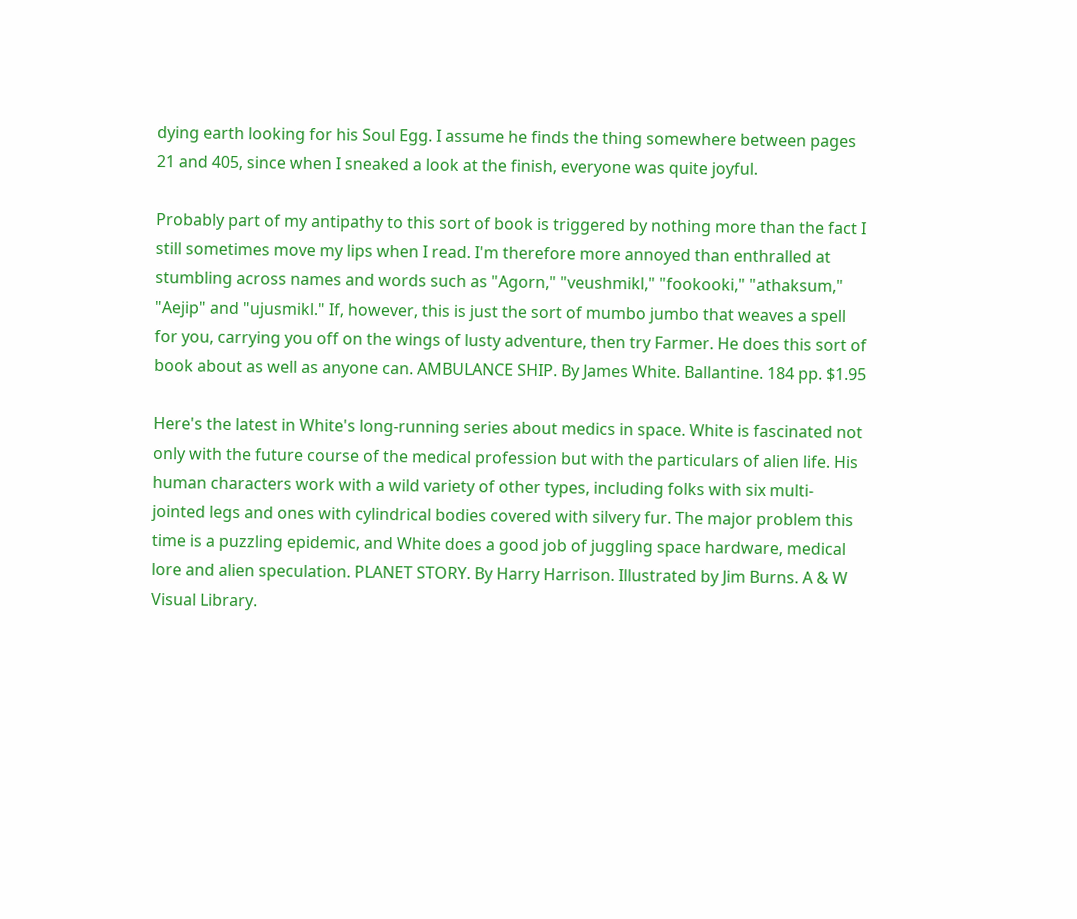dying earth looking for his Soul Egg. I assume he finds the thing somewhere between pages 21 and 405, since when I sneaked a look at the finish, everyone was quite joyful.

Probably part of my antipathy to this sort of book is triggered by nothing more than the fact I still sometimes move my lips when I read. I'm therefore more annoyed than enthralled at stumbling across names and words such as "Agorn," "veushmikl," "fookooki," "athaksum," "Aejip" and "ujusmikl." If, however, this is just the sort of mumbo jumbo that weaves a spell for you, carrying you off on the wings of lusty adventure, then try Farmer. He does this sort of book about as well as anyone can. AMBULANCE SHIP. By James White. Ballantine. 184 pp. $1.95

Here's the latest in White's long-running series about medics in space. White is fascinated not only with the future course of the medical profession but with the particulars of alien life. His human characters work with a wild variety of other types, including folks with six multi-jointed legs and ones with cylindrical bodies covered with silvery fur. The major problem this time is a puzzling epidemic, and White does a good job of juggling space hardware, medical lore and alien speculation. PLANET STORY. By Harry Harrison. Illustrated by Jim Burns. A & W Visual Library.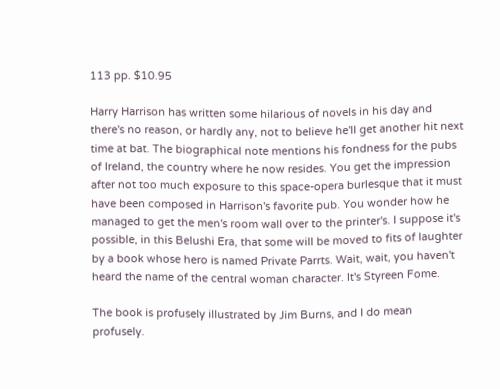113 pp. $10.95

Harry Harrison has written some hilarious of novels in his day and there's no reason, or hardly any, not to believe he'll get another hit next time at bat. The biographical note mentions his fondness for the pubs of Ireland, the country where he now resides. You get the impression after not too much exposure to this space-opera burlesque that it must have been composed in Harrison's favorite pub. You wonder how he managed to get the men's room wall over to the printer's. I suppose it's possible, in this Belushi Era, that some will be moved to fits of laughter by a book whose hero is named Private Parrts. Wait, wait, you haven't heard the name of the central woman character. It's Styreen Fome.

The book is profusely illustrated by Jim Burns, and I do mean profusely.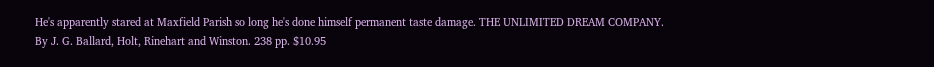He's apparently stared at Maxfield Parish so long he's done himself permanent taste damage. THE UNLIMITED DREAM COMPANY. By J. G. Ballard, Holt, Rinehart and Winston. 238 pp. $10.95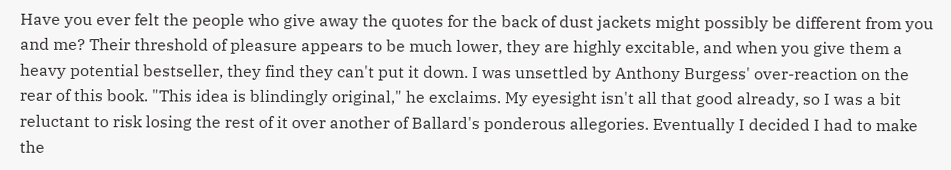Have you ever felt the people who give away the quotes for the back of dust jackets might possibly be different from you and me? Their threshold of pleasure appears to be much lower, they are highly excitable, and when you give them a heavy potential bestseller, they find they can't put it down. I was unsettled by Anthony Burgess' over-reaction on the rear of this book. "This idea is blindingly original," he exclaims. My eyesight isn't all that good already, so I was a bit reluctant to risk losing the rest of it over another of Ballard's ponderous allegories. Eventually I decided I had to make the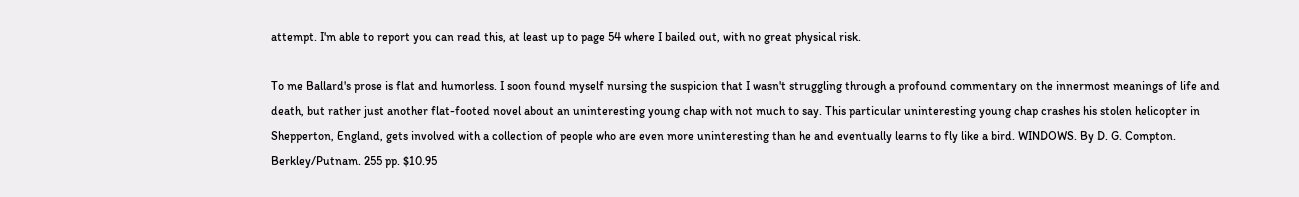attempt. I'm able to report you can read this, at least up to page 54 where I bailed out, with no great physical risk.

To me Ballard's prose is flat and humorless. I soon found myself nursing the suspicion that I wasn't struggling through a profound commentary on the innermost meanings of life and death, but rather just another flat-footed novel about an uninteresting young chap with not much to say. This particular uninteresting young chap crashes his stolen helicopter in Shepperton, England, gets involved with a collection of people who are even more uninteresting than he and eventually learns to fly like a bird. WINDOWS. By D. G. Compton. Berkley/Putnam. 255 pp. $10.95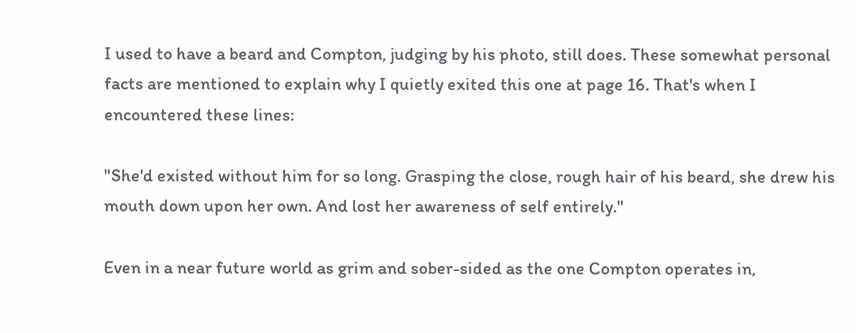I used to have a beard and Compton, judging by his photo, still does. These somewhat personal facts are mentioned to explain why I quietly exited this one at page 16. That's when I encountered these lines:

"She'd existed without him for so long. Grasping the close, rough hair of his beard, she drew his mouth down upon her own. And lost her awareness of self entirely."

Even in a near future world as grim and sober-sided as the one Compton operates in,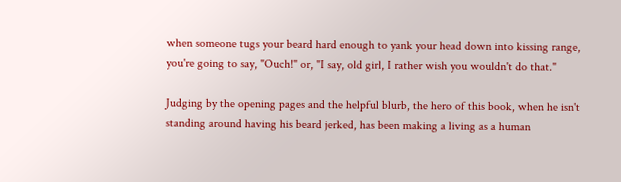when someone tugs your beard hard enough to yank your head down into kissing range, you're going to say, "Ouch!" or, "I say, old girl, I rather wish you wouldn't do that."

Judging by the opening pages and the helpful blurb, the hero of this book, when he isn't standing around having his beard jerked, has been making a living as a human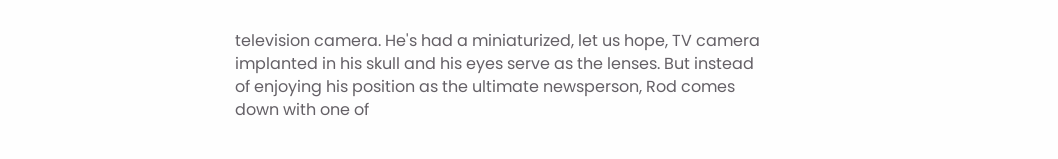television camera. He's had a miniaturized, let us hope, TV camera implanted in his skull and his eyes serve as the lenses. But instead of enjoying his position as the ultimate newsperson, Rod comes down with one of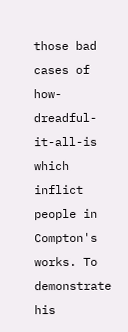those bad cases of how-dreadful-it-all-is which inflict people in Compton's works. To demonstrate his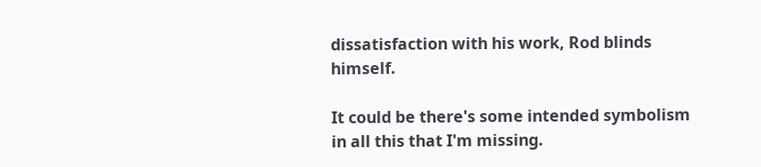dissatisfaction with his work, Rod blinds himself.

It could be there's some intended symbolism in all this that I'm missing.